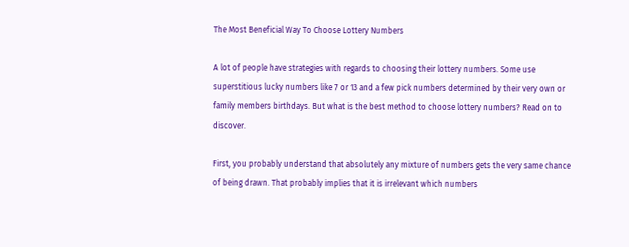The Most Beneficial Way To Choose Lottery Numbers

A lot of people have strategies with regards to choosing their lottery numbers. Some use superstitious lucky numbers like 7 or 13 and a few pick numbers determined by their very own or family members birthdays. But what is the best method to choose lottery numbers? Read on to discover.

First, you probably understand that absolutely any mixture of numbers gets the very same chance of being drawn. That probably implies that it is irrelevant which numbers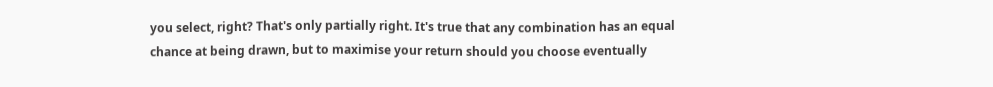you select, right? That's only partially right. It's true that any combination has an equal chance at being drawn, but to maximise your return should you choose eventually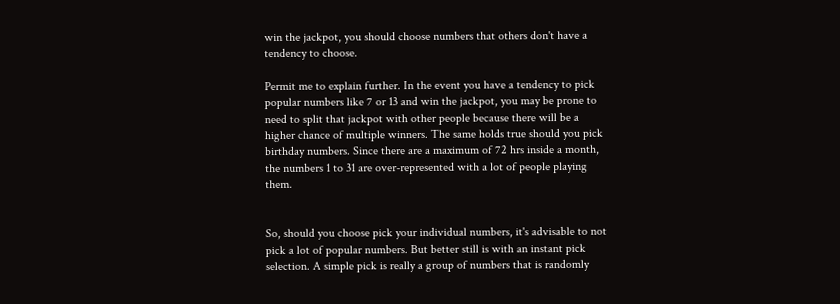win the jackpot, you should choose numbers that others don't have a tendency to choose.

Permit me to explain further. In the event you have a tendency to pick popular numbers like 7 or 13 and win the jackpot, you may be prone to need to split that jackpot with other people because there will be a higher chance of multiple winners. The same holds true should you pick birthday numbers. Since there are a maximum of 72 hrs inside a month, the numbers 1 to 31 are over-represented with a lot of people playing them.


So, should you choose pick your individual numbers, it's advisable to not pick a lot of popular numbers. But better still is with an instant pick selection. A simple pick is really a group of numbers that is randomly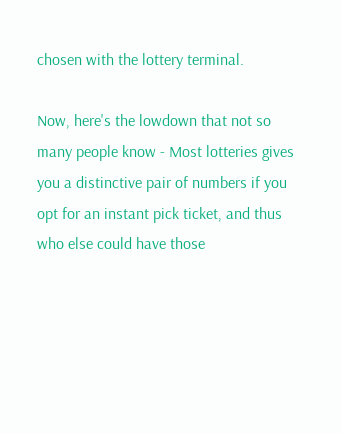chosen with the lottery terminal.

Now, here's the lowdown that not so many people know - Most lotteries gives you a distinctive pair of numbers if you opt for an instant pick ticket, and thus who else could have those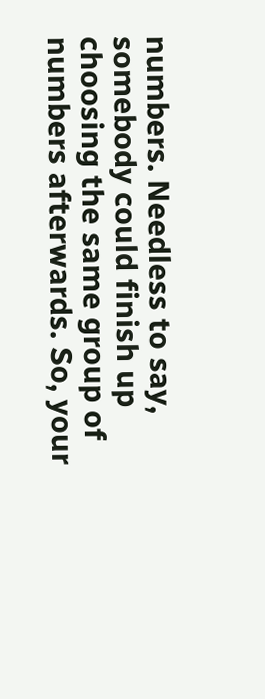numbers. Needless to say, somebody could finish up choosing the same group of numbers afterwards. So, your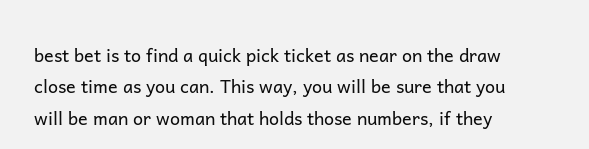best bet is to find a quick pick ticket as near on the draw close time as you can. This way, you will be sure that you will be man or woman that holds those numbers, if they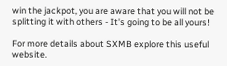win the jackpot, you are aware that you will not be splitting it with others - It's going to be all yours!

For more details about SXMB explore this useful website.